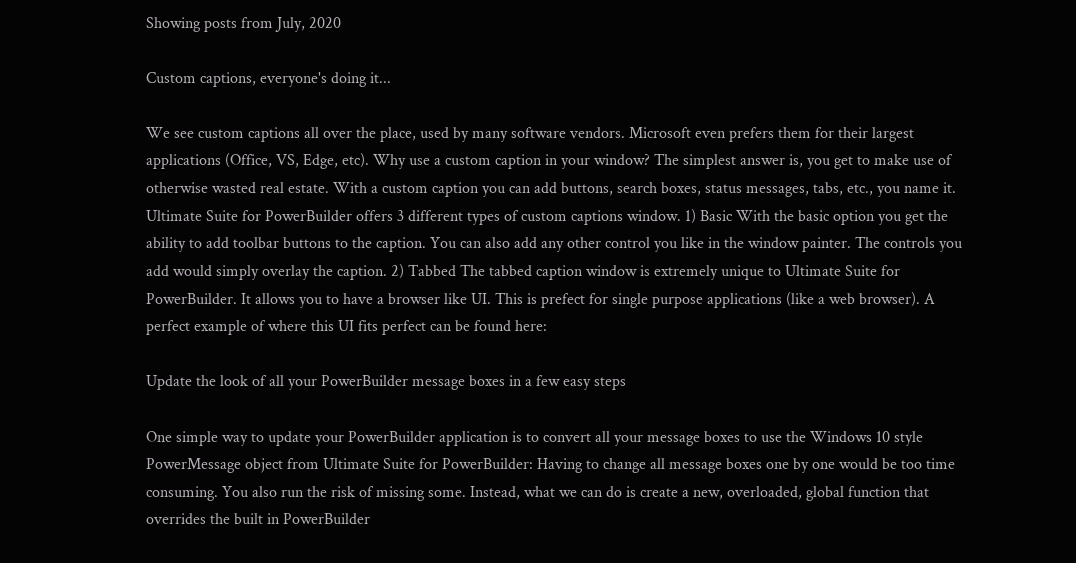Showing posts from July, 2020

Custom captions, everyone's doing it...

We see custom captions all over the place, used by many software vendors. Microsoft even prefers them for their largest applications (Office, VS, Edge, etc). Why use a custom caption in your window? The simplest answer is, you get to make use of otherwise wasted real estate. With a custom caption you can add buttons, search boxes, status messages, tabs, etc., you name it. Ultimate Suite for PowerBuilder offers 3 different types of custom captions window. 1) Basic With the basic option you get the ability to add toolbar buttons to the caption. You can also add any other control you like in the window painter. The controls you add would simply overlay the caption. 2) Tabbed The tabbed caption window is extremely unique to Ultimate Suite for PowerBuilder. It allows you to have a browser like UI. This is prefect for single purpose applications (like a web browser). A perfect example of where this UI fits perfect can be found here:

Update the look of all your PowerBuilder message boxes in a few easy steps

One simple way to update your PowerBuilder application is to convert all your message boxes to use the Windows 10 style PowerMessage object from Ultimate Suite for PowerBuilder: Having to change all message boxes one by one would be too time consuming. You also run the risk of missing some. Instead, what we can do is create a new, overloaded, global function that overrides the built in PowerBuilder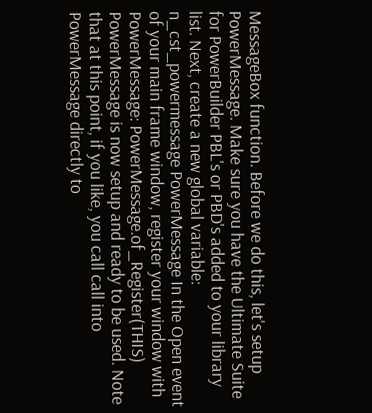MessageBox function. Before we do this, let's setup PowerMessage. Make sure you have the Ultimate Suite for PowerBuilder PBL's or PBD's added to your library list. Next, create a new global variable: n_cst_powermessage PowerMessage In the Open event of your main frame window, register your window with PowerMessage: PowerMessage.of_Register(THIS) PowerMessage is now setup and ready to be used. Note that at this point, if you like, you call call into PowerMessage directly to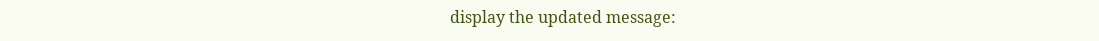display the updated message: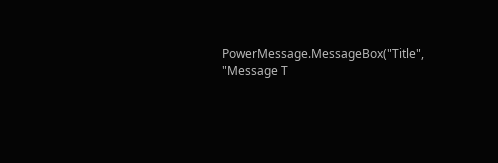PowerMessage.MessageBox("Title", "Message T